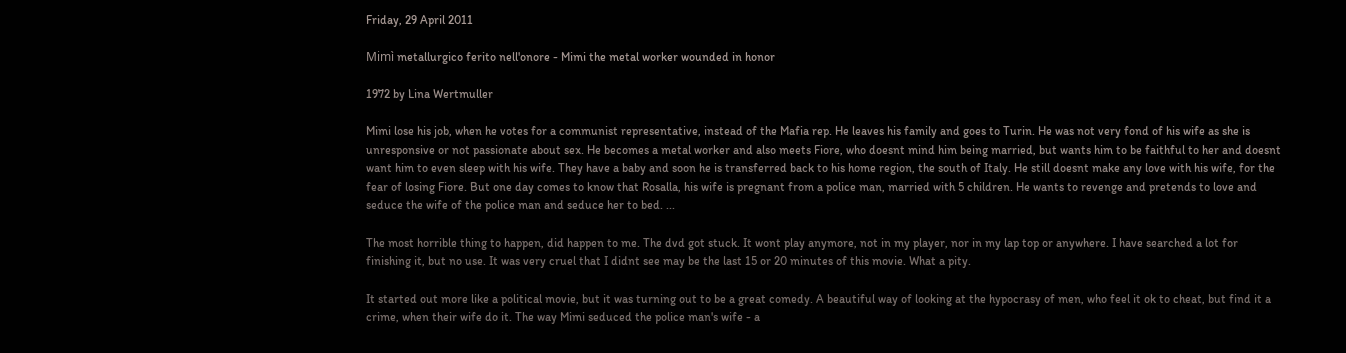Friday, 29 April 2011

Mimì metallurgico ferito nell'onore - Mimi the metal worker wounded in honor

1972 by Lina Wertmuller

Mimi lose his job, when he votes for a communist representative, instead of the Mafia rep. He leaves his family and goes to Turin. He was not very fond of his wife as she is unresponsive or not passionate about sex. He becomes a metal worker and also meets Fiore, who doesnt mind him being married, but wants him to be faithful to her and doesnt want him to even sleep with his wife. They have a baby and soon he is transferred back to his home region, the south of Italy. He still doesnt make any love with his wife, for the fear of losing Fiore. But one day comes to know that Rosalla, his wife is pregnant from a police man, married with 5 children. He wants to revenge and pretends to love and seduce the wife of the police man and seduce her to bed. ...

The most horrible thing to happen, did happen to me. The dvd got stuck. It wont play anymore, not in my player, nor in my lap top or anywhere. I have searched a lot for finishing it, but no use. It was very cruel that I didnt see may be the last 15 or 20 minutes of this movie. What a pity.

It started out more like a political movie, but it was turning out to be a great comedy. A beautiful way of looking at the hypocrasy of men, who feel it ok to cheat, but find it a crime, when their wife do it. The way Mimi seduced the police man's wife - a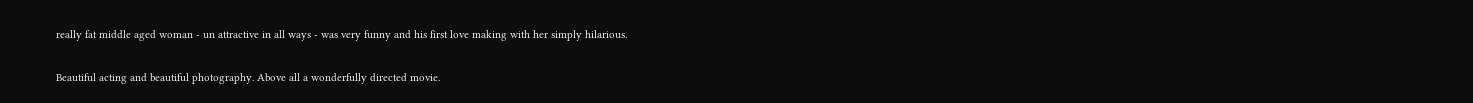really fat middle aged woman - un attractive in all ways - was very funny and his first love making with her simply hilarious.

Beautiful acting and beautiful photography. Above all a wonderfully directed movie.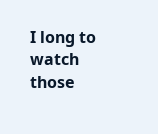I long to watch those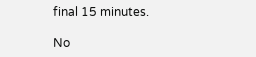final 15 minutes.

No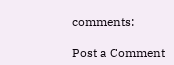comments:

Post a Comment